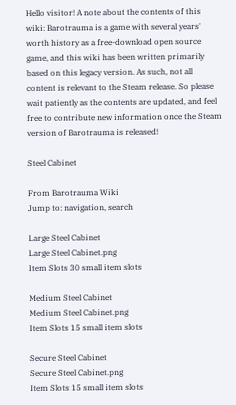Hello visitor! A note about the contents of this wiki: Barotrauma is a game with several years' worth history as a free-download open source game, and this wiki has been written primarily based on this legacy version. As such, not all content is relevant to the Steam release. So please wait patiently as the contents are updated, and feel free to contribute new information once the Steam version of Barotrauma is released!

Steel Cabinet

From Barotrauma Wiki
Jump to: navigation, search

Large Steel Cabinet
Large Steel Cabinet.png
Item Slots 30 small item slots

Medium Steel Cabinet
Medium Steel Cabinet.png
Item Slots 15 small item slots

Secure Steel Cabinet
Secure Steel Cabinet.png
Item Slots 15 small item slots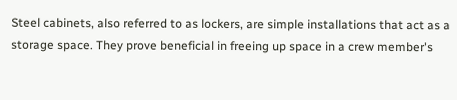Steel cabinets, also referred to as lockers, are simple installations that act as a storage space. They prove beneficial in freeing up space in a crew member's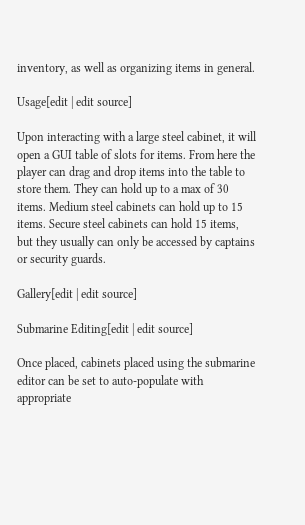inventory, as well as organizing items in general.

Usage[edit | edit source]

Upon interacting with a large steel cabinet, it will open a GUI table of slots for items. From here the player can drag and drop items into the table to store them. They can hold up to a max of 30 items. Medium steel cabinets can hold up to 15 items. Secure steel cabinets can hold 15 items, but they usually can only be accessed by captains or security guards.

Gallery[edit | edit source]

Submarine Editing[edit | edit source]

Once placed, cabinets placed using the submarine editor can be set to auto-populate with appropriate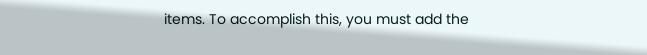items. To accomplish this, you must add the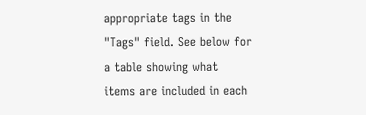appropriate tags in the "Tags" field. See below for a table showing what items are included in each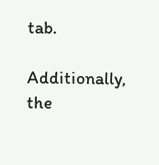tab.

Additionally, the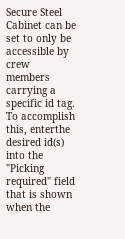Secure Steel Cabinet can be set to only be accessible by crew members carrying a specific id tag. To accomplish this, enterthe desired id(s) into the "Picking required" field that is shown when the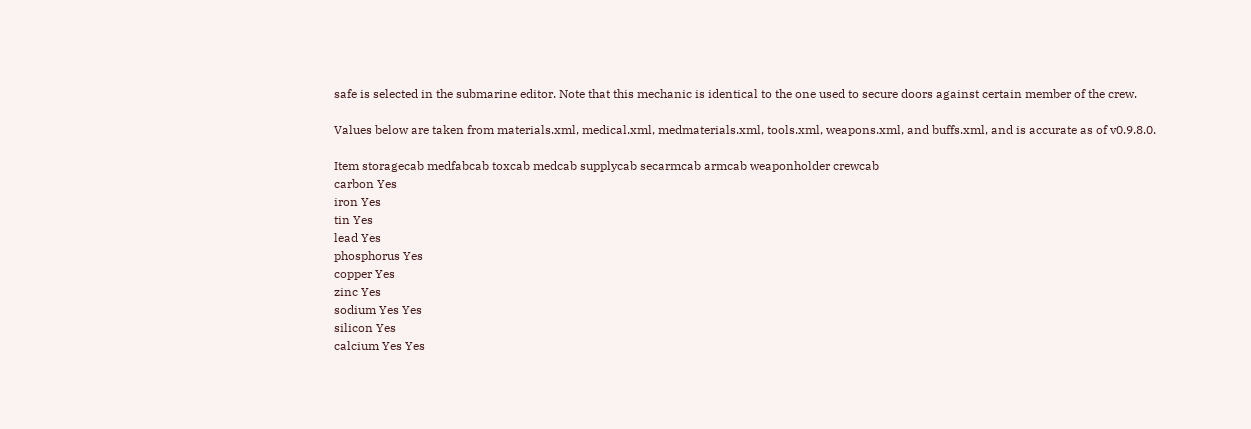safe is selected in the submarine editor. Note that this mechanic is identical to the one used to secure doors against certain member of the crew.

Values below are taken from materials.xml, medical.xml, medmaterials.xml, tools.xml, weapons.xml, and buffs.xml, and is accurate as of v0.9.8.0.

Item storagecab medfabcab toxcab medcab supplycab secarmcab armcab weaponholder crewcab
carbon Yes
iron Yes
tin Yes
lead Yes
phosphorus Yes
copper Yes
zinc Yes
sodium Yes Yes
silicon Yes
calcium Yes Yes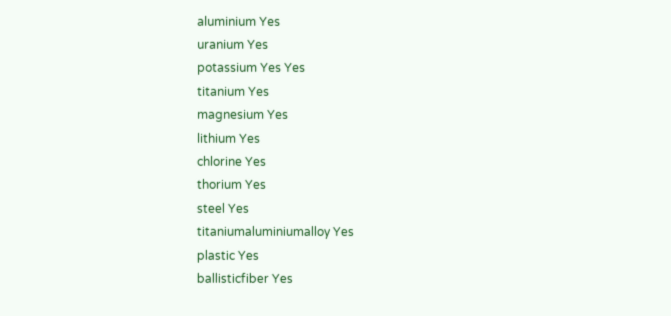aluminium Yes
uranium Yes
potassium Yes Yes
titanium Yes
magnesium Yes
lithium Yes
chlorine Yes
thorium Yes
steel Yes
titaniumaluminiumalloy Yes
plastic Yes
ballisticfiber Yes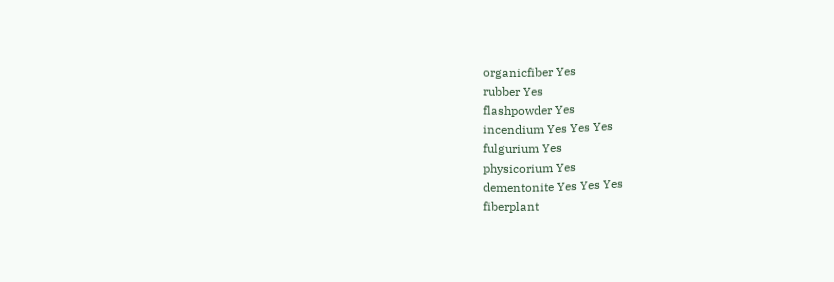organicfiber Yes
rubber Yes
flashpowder Yes
incendium Yes Yes Yes
fulgurium Yes
physicorium Yes
dementonite Yes Yes Yes
fiberplant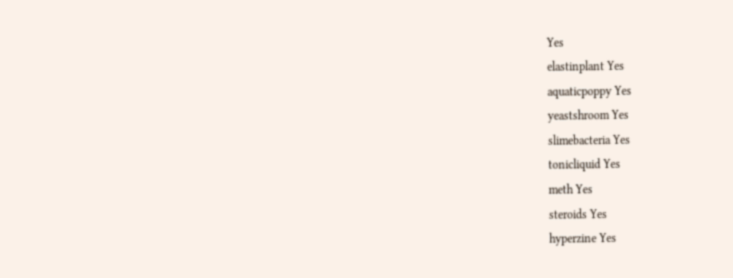Yes
elastinplant Yes
aquaticpoppy Yes
yeastshroom Yes
slimebacteria Yes
tonicliquid Yes
meth Yes
steroids Yes
hyperzine Yes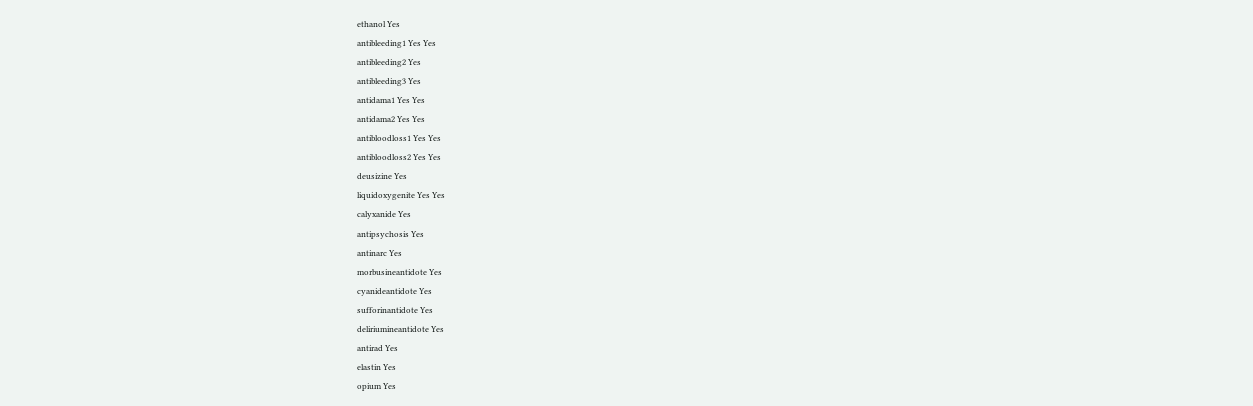ethanol Yes
antibleeding1 Yes Yes
antibleeding2 Yes
antibleeding3 Yes
antidama1 Yes Yes
antidama2 Yes Yes
antibloodloss1 Yes Yes
antibloodloss2 Yes Yes
deusizine Yes
liquidoxygenite Yes Yes
calyxanide Yes
antipsychosis Yes
antinarc Yes
morbusineantidote Yes
cyanideantidote Yes
sufforinantidote Yes
deliriumineantidote Yes
antirad Yes
elastin Yes
opium Yes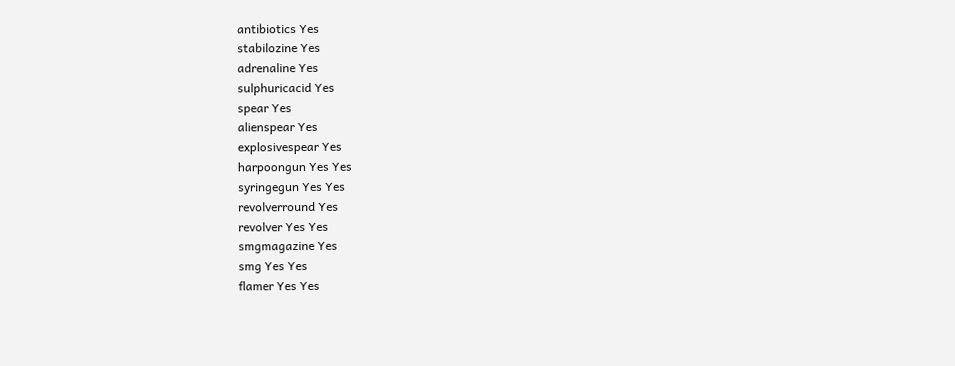antibiotics Yes
stabilozine Yes
adrenaline Yes
sulphuricacid Yes
spear Yes
alienspear Yes
explosivespear Yes
harpoongun Yes Yes
syringegun Yes Yes
revolverround Yes
revolver Yes Yes
smgmagazine Yes
smg Yes Yes
flamer Yes Yes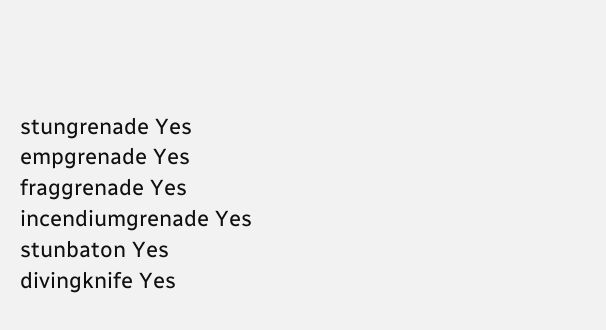stungrenade Yes
empgrenade Yes
fraggrenade Yes
incendiumgrenade Yes
stunbaton Yes
divingknife Yes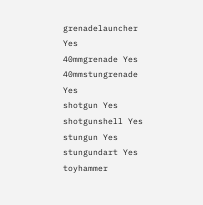grenadelauncher Yes
40mmgrenade Yes
40mmstungrenade Yes
shotgun Yes
shotgunshell Yes
stungun Yes
stungundart Yes
toyhammer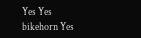Yes Yes
bikehorn Yes